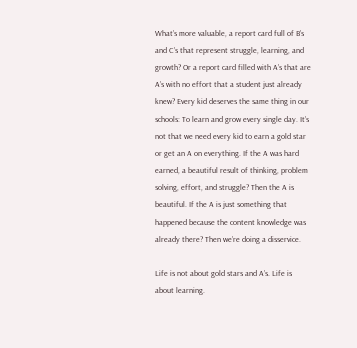What’s more valuable, a report card full of B’s and C’s that represent struggle, learning, and growth? Or a report card filled with A’s that are A’s with no effort that a student just already knew? Every kid deserves the same thing in our schools: To learn and grow every single day. It’s not that we need every kid to earn a gold star or get an A on everything. If the A was hard earned, a beautiful result of thinking, problem solving, effort, and struggle? Then the A is beautiful. If the A is just something that happened because the content knowledge was already there? Then we’re doing a disservice.

Life is not about gold stars and A’s. Life is about learning.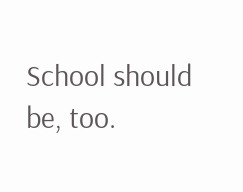School should be, too.